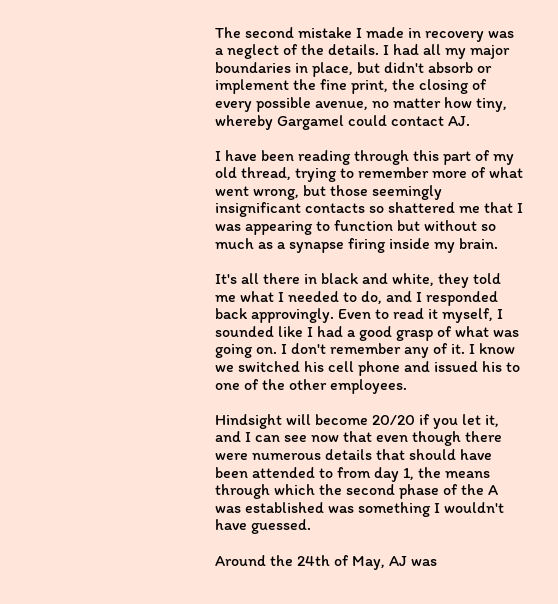The second mistake I made in recovery was a neglect of the details. I had all my major boundaries in place, but didn't absorb or implement the fine print, the closing of every possible avenue, no matter how tiny, whereby Gargamel could contact AJ.

I have been reading through this part of my old thread, trying to remember more of what went wrong, but those seemingly insignificant contacts so shattered me that I was appearing to function but without so much as a synapse firing inside my brain.

It's all there in black and white, they told me what I needed to do, and I responded back approvingly. Even to read it myself, I sounded like I had a good grasp of what was going on. I don't remember any of it. I know we switched his cell phone and issued his to one of the other employees.

Hindsight will become 20/20 if you let it, and I can see now that even though there were numerous details that should have been attended to from day 1, the means through which the second phase of the A was established was something I wouldn't have guessed.

Around the 24th of May, AJ was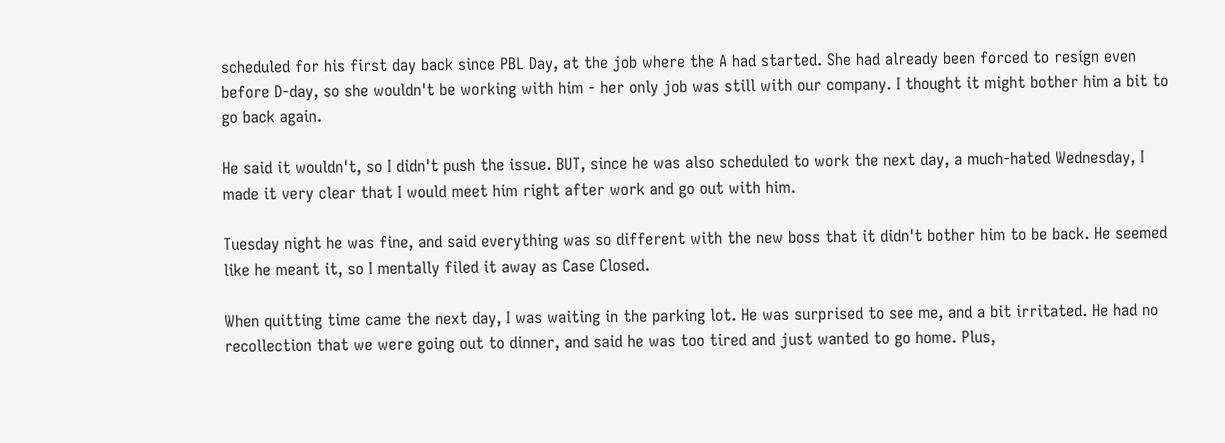scheduled for his first day back since PBL Day, at the job where the A had started. She had already been forced to resign even before D-day, so she wouldn't be working with him - her only job was still with our company. I thought it might bother him a bit to go back again.

He said it wouldn't, so I didn't push the issue. BUT, since he was also scheduled to work the next day, a much-hated Wednesday, I made it very clear that I would meet him right after work and go out with him.

Tuesday night he was fine, and said everything was so different with the new boss that it didn't bother him to be back. He seemed like he meant it, so I mentally filed it away as Case Closed.

When quitting time came the next day, I was waiting in the parking lot. He was surprised to see me, and a bit irritated. He had no recollection that we were going out to dinner, and said he was too tired and just wanted to go home. Plus,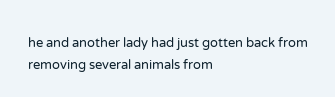he and another lady had just gotten back from removing several animals from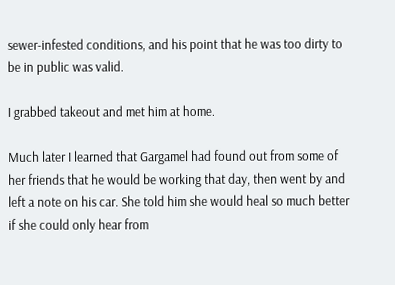sewer-infested conditions, and his point that he was too dirty to be in public was valid.

I grabbed takeout and met him at home.

Much later I learned that Gargamel had found out from some of her friends that he would be working that day, then went by and left a note on his car. She told him she would heal so much better if she could only hear from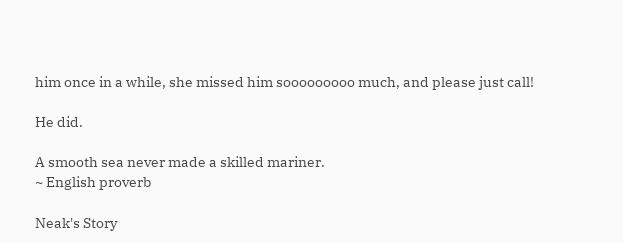him once in a while, she missed him sooooooooo much, and please just call!

He did.

A smooth sea never made a skilled mariner.
~ English proverb

Neak's Story